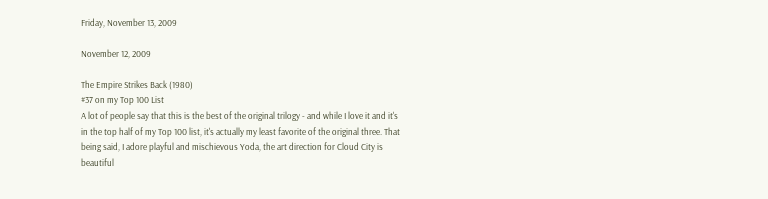Friday, November 13, 2009

November 12, 2009

The Empire Strikes Back (1980)
#37 on my Top 100 List
A lot of people say that this is the best of the original trilogy - and while I love it and it's in the top half of my Top 100 list, it's actually my least favorite of the original three. That being said, I adore playful and mischievous Yoda, the art direction for Cloud City is beautiful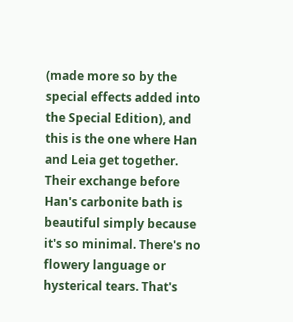(made more so by the special effects added into the Special Edition), and this is the one where Han and Leia get together. Their exchange before Han's carbonite bath is beautiful simply because it's so minimal. There's no flowery language or hysterical tears. That's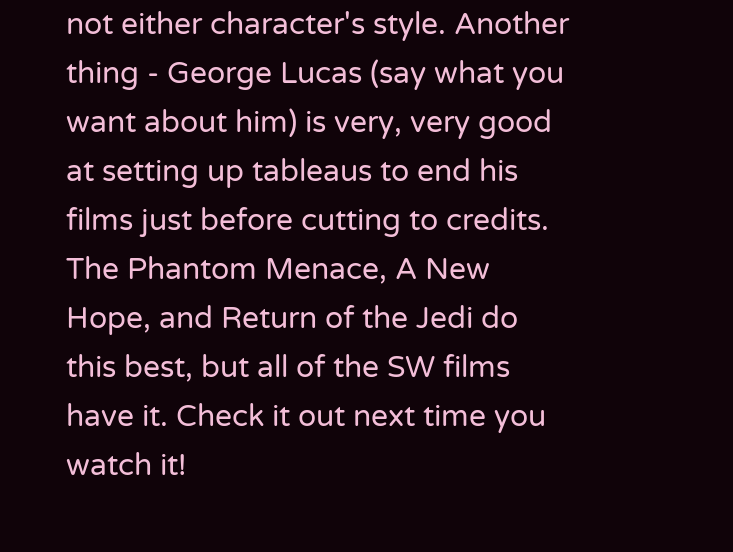not either character's style. Another thing - George Lucas (say what you want about him) is very, very good at setting up tableaus to end his films just before cutting to credits. The Phantom Menace, A New Hope, and Return of the Jedi do this best, but all of the SW films have it. Check it out next time you watch it!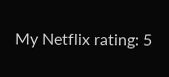My Netflix rating: 5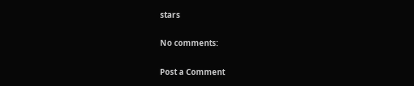stars

No comments:

Post a Comment